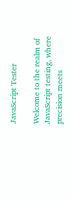JavaScript Tester

Welcome to the realm of JavaScript testing, where precision meets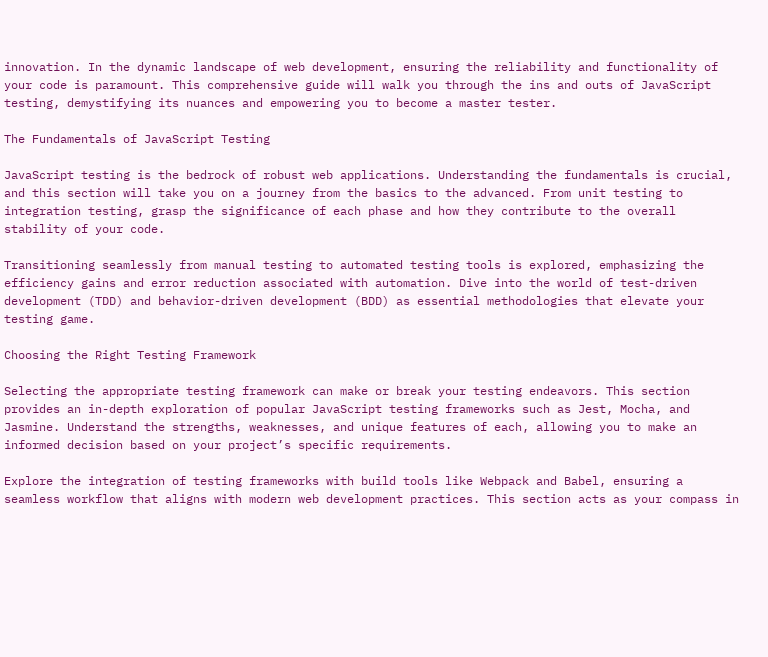innovation. In the dynamic landscape of web development, ensuring the reliability and functionality of your code is paramount. This comprehensive guide will walk you through the ins and outs of JavaScript testing, demystifying its nuances and empowering you to become a master tester.

The Fundamentals of JavaScript Testing

JavaScript testing is the bedrock of robust web applications. Understanding the fundamentals is crucial, and this section will take you on a journey from the basics to the advanced. From unit testing to integration testing, grasp the significance of each phase and how they contribute to the overall stability of your code.

Transitioning seamlessly from manual testing to automated testing tools is explored, emphasizing the efficiency gains and error reduction associated with automation. Dive into the world of test-driven development (TDD) and behavior-driven development (BDD) as essential methodologies that elevate your testing game.

Choosing the Right Testing Framework

Selecting the appropriate testing framework can make or break your testing endeavors. This section provides an in-depth exploration of popular JavaScript testing frameworks such as Jest, Mocha, and Jasmine. Understand the strengths, weaknesses, and unique features of each, allowing you to make an informed decision based on your project’s specific requirements.

Explore the integration of testing frameworks with build tools like Webpack and Babel, ensuring a seamless workflow that aligns with modern web development practices. This section acts as your compass in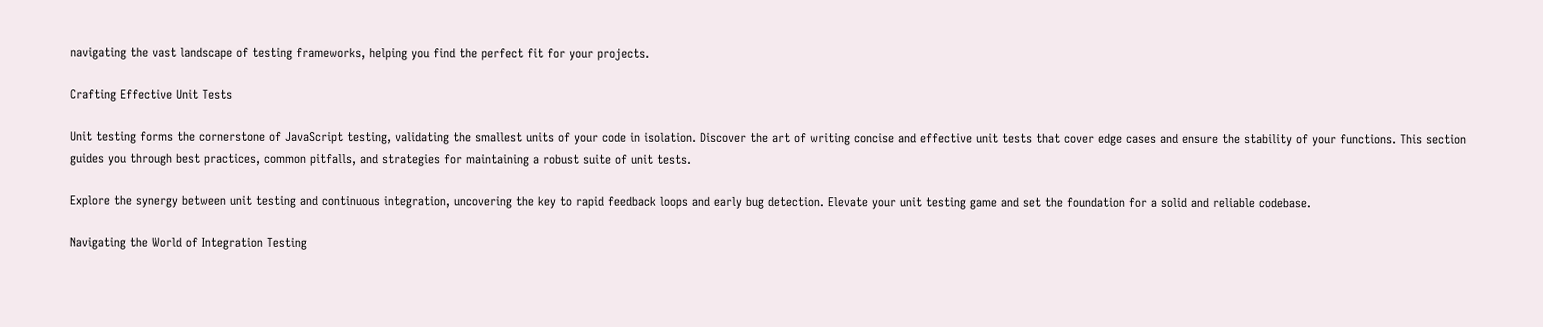navigating the vast landscape of testing frameworks, helping you find the perfect fit for your projects.

Crafting Effective Unit Tests

Unit testing forms the cornerstone of JavaScript testing, validating the smallest units of your code in isolation. Discover the art of writing concise and effective unit tests that cover edge cases and ensure the stability of your functions. This section guides you through best practices, common pitfalls, and strategies for maintaining a robust suite of unit tests.

Explore the synergy between unit testing and continuous integration, uncovering the key to rapid feedback loops and early bug detection. Elevate your unit testing game and set the foundation for a solid and reliable codebase.

Navigating the World of Integration Testing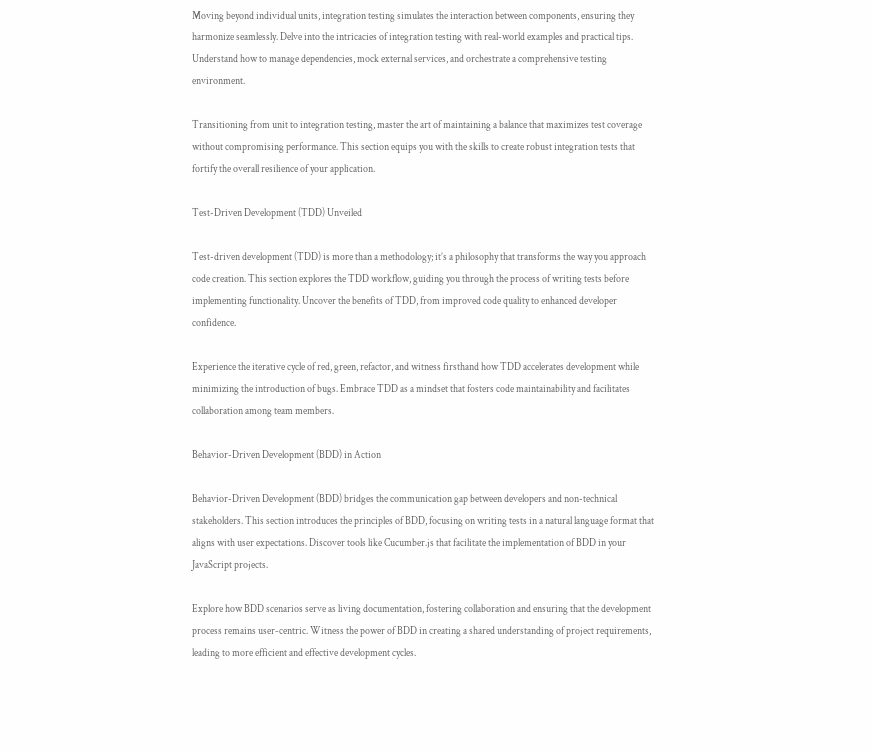Moving beyond individual units, integration testing simulates the interaction between components, ensuring they harmonize seamlessly. Delve into the intricacies of integration testing with real-world examples and practical tips. Understand how to manage dependencies, mock external services, and orchestrate a comprehensive testing environment.

Transitioning from unit to integration testing, master the art of maintaining a balance that maximizes test coverage without compromising performance. This section equips you with the skills to create robust integration tests that fortify the overall resilience of your application.

Test-Driven Development (TDD) Unveiled

Test-driven development (TDD) is more than a methodology; it’s a philosophy that transforms the way you approach code creation. This section explores the TDD workflow, guiding you through the process of writing tests before implementing functionality. Uncover the benefits of TDD, from improved code quality to enhanced developer confidence.

Experience the iterative cycle of red, green, refactor, and witness firsthand how TDD accelerates development while minimizing the introduction of bugs. Embrace TDD as a mindset that fosters code maintainability and facilitates collaboration among team members.

Behavior-Driven Development (BDD) in Action

Behavior-Driven Development (BDD) bridges the communication gap between developers and non-technical stakeholders. This section introduces the principles of BDD, focusing on writing tests in a natural language format that aligns with user expectations. Discover tools like Cucumber.js that facilitate the implementation of BDD in your JavaScript projects.

Explore how BDD scenarios serve as living documentation, fostering collaboration and ensuring that the development process remains user-centric. Witness the power of BDD in creating a shared understanding of project requirements, leading to more efficient and effective development cycles.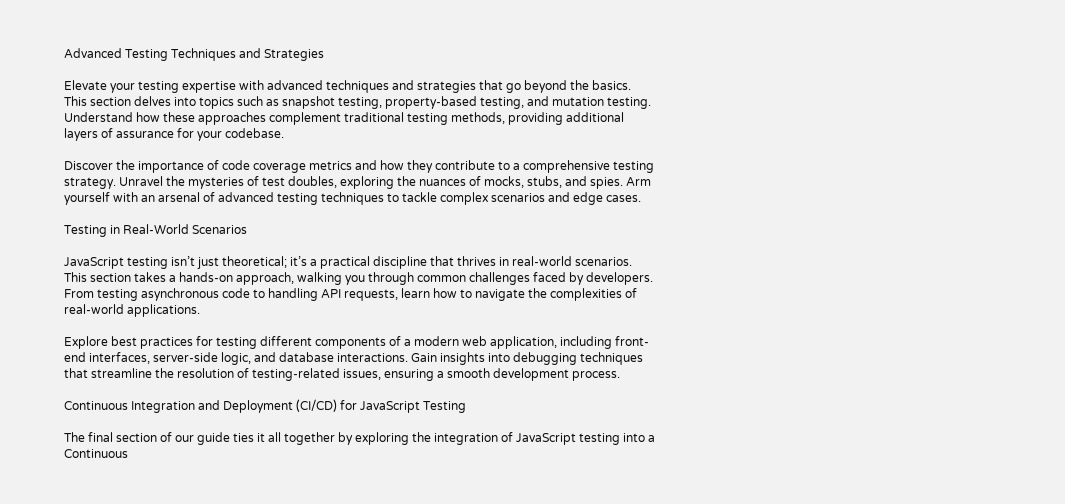Advanced Testing Techniques and Strategies

Elevate your testing expertise with advanced techniques and strategies that go beyond the basics. This section delves into topics such as snapshot testing, property-based testing, and mutation testing. Understand how these approaches complement traditional testing methods, providing additional layers of assurance for your codebase.

Discover the importance of code coverage metrics and how they contribute to a comprehensive testing strategy. Unravel the mysteries of test doubles, exploring the nuances of mocks, stubs, and spies. Arm yourself with an arsenal of advanced testing techniques to tackle complex scenarios and edge cases.

Testing in Real-World Scenarios

JavaScript testing isn’t just theoretical; it’s a practical discipline that thrives in real-world scenarios. This section takes a hands-on approach, walking you through common challenges faced by developers. From testing asynchronous code to handling API requests, learn how to navigate the complexities of real-world applications.

Explore best practices for testing different components of a modern web application, including front-end interfaces, server-side logic, and database interactions. Gain insights into debugging techniques that streamline the resolution of testing-related issues, ensuring a smooth development process.

Continuous Integration and Deployment (CI/CD) for JavaScript Testing

The final section of our guide ties it all together by exploring the integration of JavaScript testing into a Continuous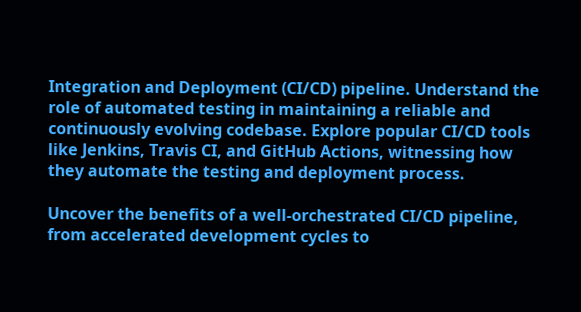Integration and Deployment (CI/CD) pipeline. Understand the role of automated testing in maintaining a reliable and continuously evolving codebase. Explore popular CI/CD tools like Jenkins, Travis CI, and GitHub Actions, witnessing how they automate the testing and deployment process.

Uncover the benefits of a well-orchestrated CI/CD pipeline, from accelerated development cycles to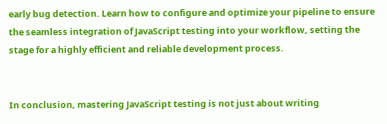early bug detection. Learn how to configure and optimize your pipeline to ensure the seamless integration of JavaScript testing into your workflow, setting the stage for a highly efficient and reliable development process.


In conclusion, mastering JavaScript testing is not just about writing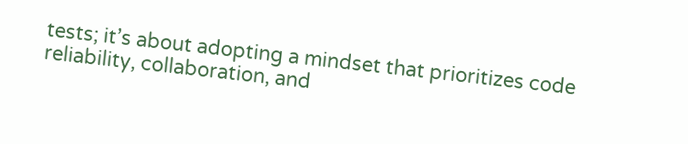tests; it’s about adopting a mindset that prioritizes code reliability, collaboration, and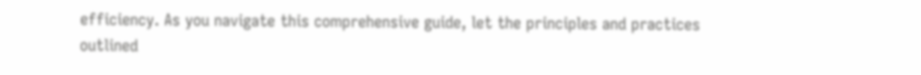efficiency. As you navigate this comprehensive guide, let the principles and practices outlined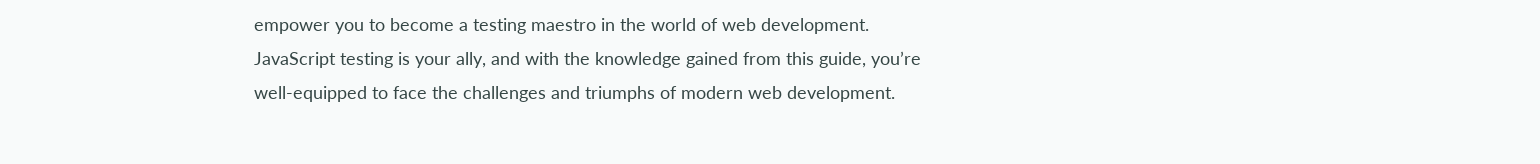empower you to become a testing maestro in the world of web development. JavaScript testing is your ally, and with the knowledge gained from this guide, you’re well-equipped to face the challenges and triumphs of modern web development.